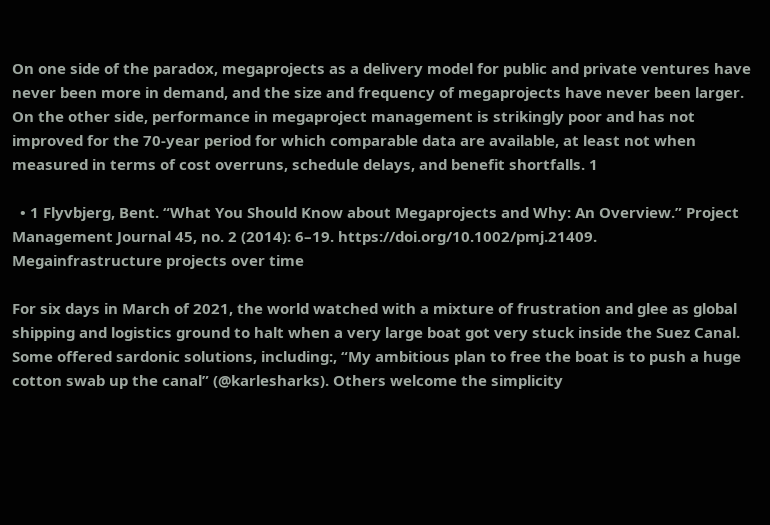On one side of the paradox, megaprojects as a delivery model for public and private ventures have never been more in demand, and the size and frequency of megaprojects have never been larger. On the other side, performance in megaproject management is strikingly poor and has not improved for the 70-year period for which comparable data are available, at least not when measured in terms of cost overruns, schedule delays, and benefit shortfalls. 1

  • 1 Flyvbjerg, Bent. “What You Should Know about Megaprojects and Why: An Overview.” Project Management Journal 45, no. 2 (2014): 6–19. https://doi.org/10.1002/pmj.21409.
Megainfrastructure projects over time

For six days in March of 2021, the world watched with a mixture of frustration and glee as global shipping and logistics ground to halt when a very large boat got very stuck inside the Suez Canal. Some offered sardonic solutions, including:, “My ambitious plan to free the boat is to push a huge cotton swab up the canal” (@karlesharks). Others welcome the simplicity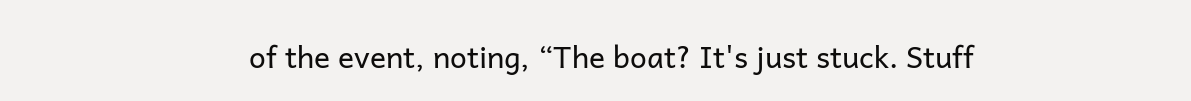of the event, noting, “The boat? It's just stuck. Stuff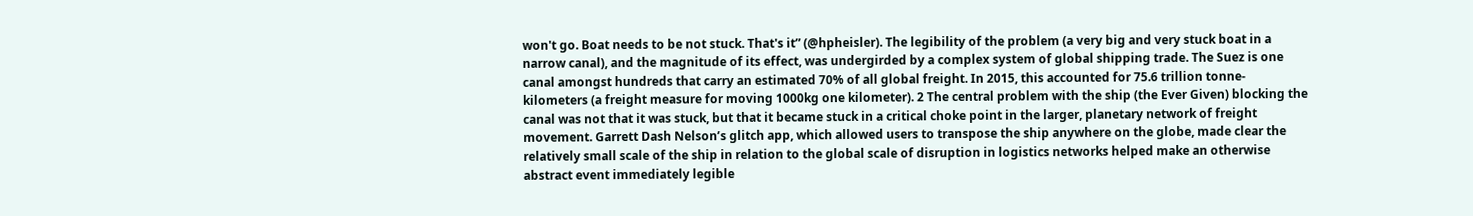won't go. Boat needs to be not stuck. That's it” (@hpheisler). The legibility of the problem (a very big and very stuck boat in a narrow canal), and the magnitude of its effect, was undergirded by a complex system of global shipping trade. The Suez is one canal amongst hundreds that carry an estimated 70% of all global freight. In 2015, this accounted for 75.6 trillion tonne-kilometers (a freight measure for moving 1000kg one kilometer). 2 The central problem with the ship (the Ever Given) blocking the canal was not that it was stuck, but that it became stuck in a critical choke point in the larger, planetary network of freight movement. Garrett Dash Nelson’s glitch app, which allowed users to transpose the ship anywhere on the globe, made clear the relatively small scale of the ship in relation to the global scale of disruption in logistics networks helped make an otherwise abstract event immediately legible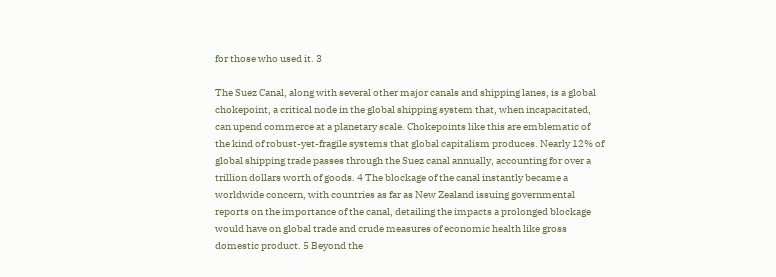for those who used it. 3

The Suez Canal, along with several other major canals and shipping lanes, is a global chokepoint, a critical node in the global shipping system that, when incapacitated, can upend commerce at a planetary scale. Chokepoints like this are emblematic of the kind of robust-yet-fragile systems that global capitalism produces. Nearly 12% of global shipping trade passes through the Suez canal annually, accounting for over a trillion dollars worth of goods. 4 The blockage of the canal instantly became a worldwide concern, with countries as far as New Zealand issuing governmental reports on the importance of the canal, detailing the impacts a prolonged blockage would have on global trade and crude measures of economic health like gross domestic product. 5 Beyond the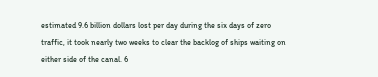estimated 9.6 billion dollars lost per day during the six days of zero traffic, it took nearly two weeks to clear the backlog of ships waiting on either side of the canal. 6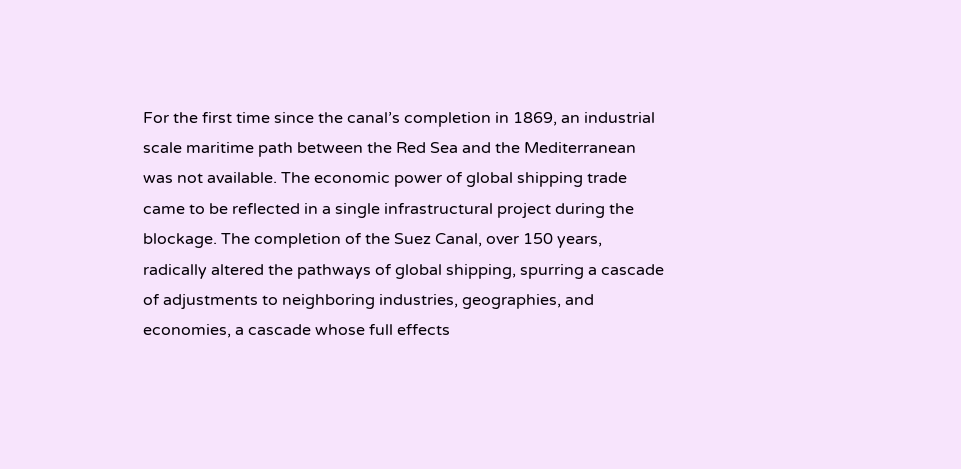For the first time since the canal’s completion in 1869, an industrial scale maritime path between the Red Sea and the Mediterranean was not available. The economic power of global shipping trade came to be reflected in a single infrastructural project during the blockage. The completion of the Suez Canal, over 150 years, radically altered the pathways of global shipping, spurring a cascade of adjustments to neighboring industries, geographies, and economies, a cascade whose full effects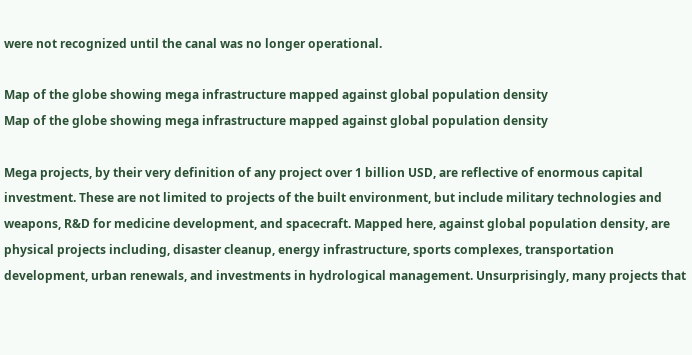were not recognized until the canal was no longer operational.

Map of the globe showing mega infrastructure mapped against global population density
Map of the globe showing mega infrastructure mapped against global population density

Mega projects, by their very definition of any project over 1 billion USD, are reflective of enormous capital investment. These are not limited to projects of the built environment, but include military technologies and weapons, R&D for medicine development, and spacecraft. Mapped here, against global population density, are physical projects including, disaster cleanup, energy infrastructure, sports complexes, transportation development, urban renewals, and investments in hydrological management. Unsurprisingly, many projects that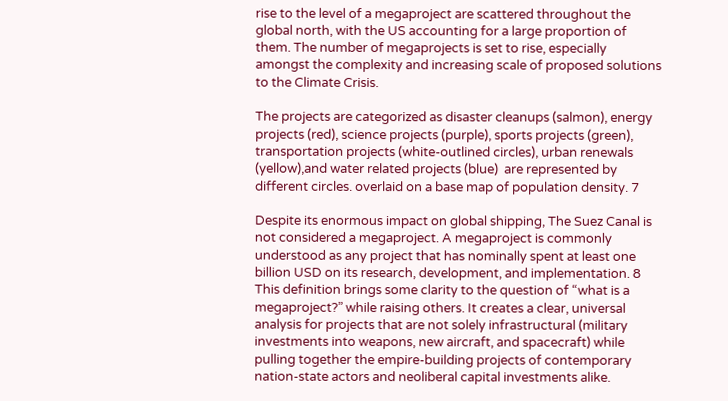rise to the level of a megaproject are scattered throughout the global north, with the US accounting for a large proportion of them. The number of megaprojects is set to rise, especially amongst the complexity and increasing scale of proposed solutions to the Climate Crisis.

The projects are categorized as disaster cleanups (salmon), energy projects (red), science projects (purple), sports projects (green), transportation projects (white-outlined circles), urban renewals (yellow),and water related projects (blue)  are represented by different circles. overlaid on a base map of population density. 7

Despite its enormous impact on global shipping, The Suez Canal is not considered a megaproject. A megaproject is commonly understood as any project that has nominally spent at least one billion USD on its research, development, and implementation. 8 This definition brings some clarity to the question of “what is a megaproject?” while raising others. It creates a clear, universal analysis for projects that are not solely infrastructural (military investments into weapons, new aircraft, and spacecraft) while pulling together the empire-building projects of contemporary nation-state actors and neoliberal capital investments alike.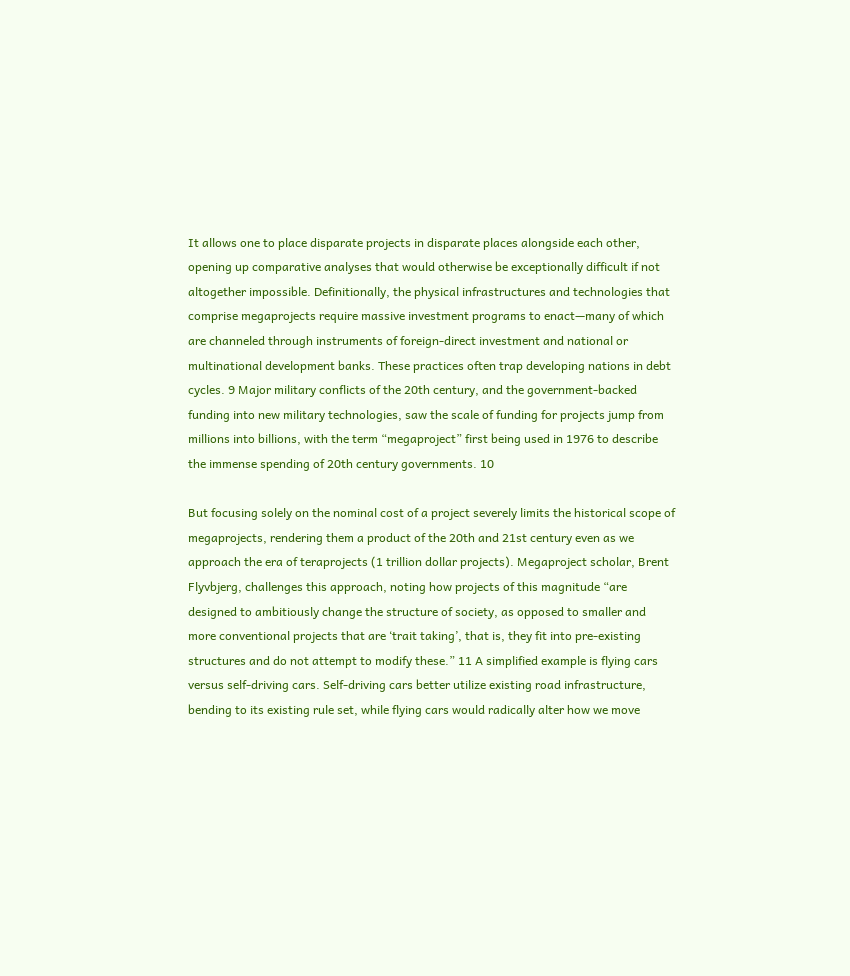It allows one to place disparate projects in disparate places alongside each other, opening up comparative analyses that would otherwise be exceptionally difficult if not altogether impossible. Definitionally, the physical infrastructures and technologies that comprise megaprojects require massive investment programs to enact—many of which are channeled through instruments of foreign-direct investment and national or multinational development banks. These practices often trap developing nations in debt cycles. 9 Major military conflicts of the 20th century, and the government-backed funding into new military technologies, saw the scale of funding for projects jump from millions into billions, with the term “megaproject” first being used in 1976 to describe the immense spending of 20th century governments. 10

But focusing solely on the nominal cost of a project severely limits the historical scope of megaprojects, rendering them a product of the 20th and 21st century even as we approach the era of teraprojects (1 trillion dollar projects). Megaproject scholar, Brent Flyvbjerg, challenges this approach, noting how projects of this magnitude “are designed to ambitiously change the structure of society, as opposed to smaller and more conventional projects that are ‘trait taking’, that is, they fit into pre-existing structures and do not attempt to modify these.” 11 A simplified example is flying cars versus self-driving cars. Self-driving cars better utilize existing road infrastructure, bending to its existing rule set, while flying cars would radically alter how we move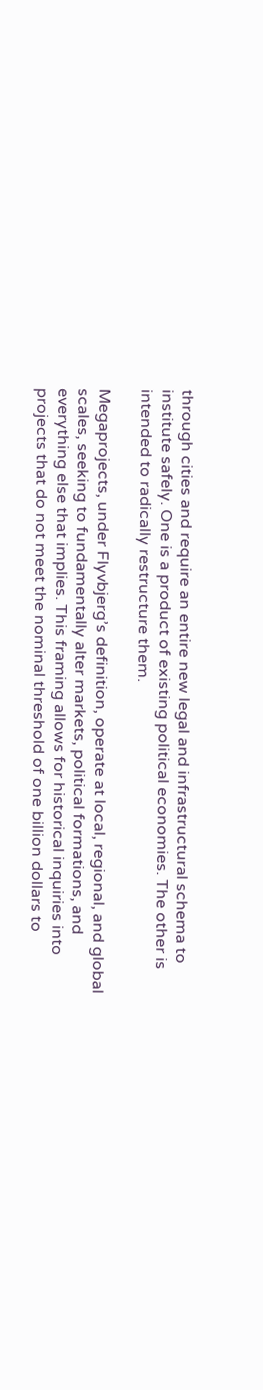through cities and require an entire new legal and infrastructural schema to institute safely. One is a product of existing political economies. The other is intended to radically restructure them.

Megaprojects, under Flyvbjerg’s definition, operate at local, regional, and global scales, seeking to fundamentally alter markets, political formations, and everything else that implies. This framing allows for historical inquiries into projects that do not meet the nominal threshold of one billion dollars to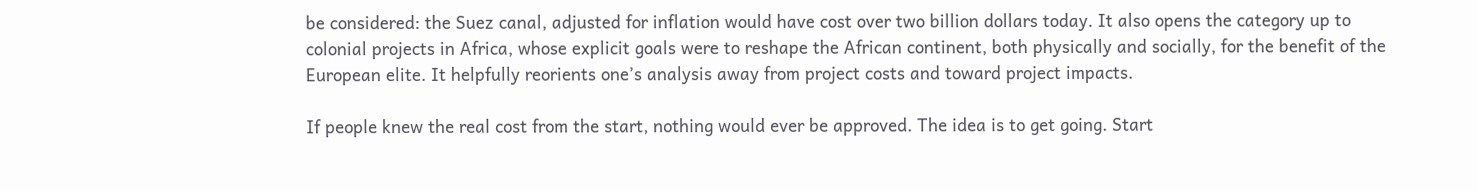be considered: the Suez canal, adjusted for inflation would have cost over two billion dollars today. It also opens the category up to colonial projects in Africa, whose explicit goals were to reshape the African continent, both physically and socially, for the benefit of the European elite. It helpfully reorients one’s analysis away from project costs and toward project impacts.

If people knew the real cost from the start, nothing would ever be approved. The idea is to get going. Start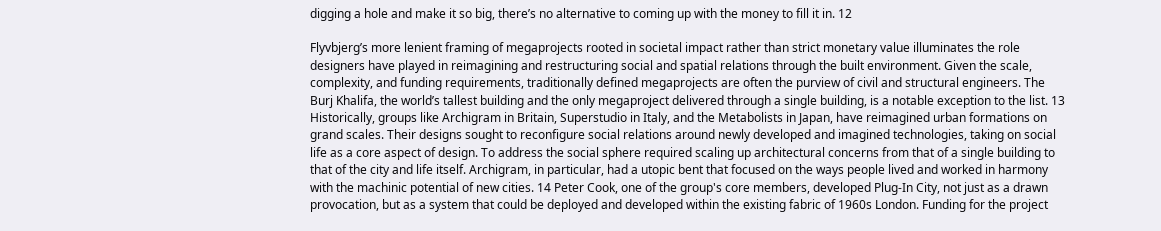digging a hole and make it so big, there’s no alternative to coming up with the money to fill it in. 12

Flyvbjerg’s more lenient framing of megaprojects rooted in societal impact rather than strict monetary value illuminates the role designers have played in reimagining and restructuring social and spatial relations through the built environment. Given the scale, complexity, and funding requirements, traditionally defined megaprojects are often the purview of civil and structural engineers. The Burj Khalifa, the world’s tallest building and the only megaproject delivered through a single building, is a notable exception to the list. 13 Historically, groups like Archigram in Britain, Superstudio in Italy, and the Metabolists in Japan, have reimagined urban formations on grand scales. Their designs sought to reconfigure social relations around newly developed and imagined technologies, taking on social life as a core aspect of design. To address the social sphere required scaling up architectural concerns from that of a single building to that of the city and life itself. Archigram, in particular, had a utopic bent that focused on the ways people lived and worked in harmony with the machinic potential of new cities. 14 Peter Cook, one of the group's core members, developed Plug-In City, not just as a drawn provocation, but as a system that could be deployed and developed within the existing fabric of 1960s London. Funding for the project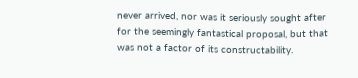never arrived, nor was it seriously sought after for the seemingly fantastical proposal, but that was not a factor of its constructability.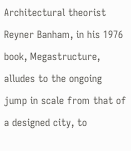Architectural theorist Reyner Banham, in his 1976 book, Megastructure, alludes to the ongoing jump in scale from that of a designed city, to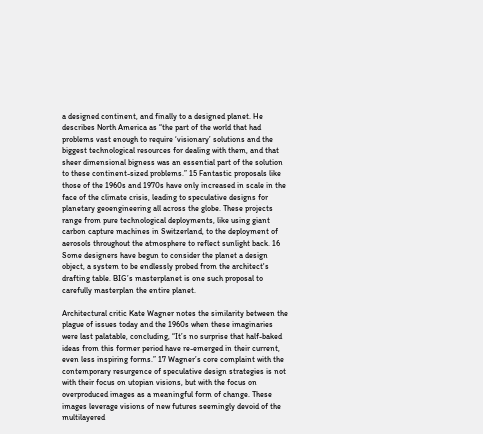a designed continent, and finally to a designed planet. He describes North America as “the part of the world that had problems vast enough to require ‘visionary’ solutions and the biggest technological resources for dealing with them, and that sheer dimensional bigness was an essential part of the solution to these continent-sized problems.” 15 Fantastic proposals like those of the 1960s and 1970s have only increased in scale in the face of the climate crisis, leading to speculative designs for planetary geoengineering all across the globe. These projects range from pure technological deployments, like using giant carbon capture machines in Switzerland, to the deployment of aerosols throughout the atmosphere to reflect sunlight back. 16 Some designers have begun to consider the planet a design object, a system to be endlessly probed from the architect's drafting table. BIG’s masterplanet is one such proposal to carefully masterplan the entire planet.

Architectural critic Kate Wagner notes the similarity between the plague of issues today and the 1960s when these imaginaries were last palatable, concluding, “It’s no surprise that half-baked ideas from this former period have re-emerged in their current, even less inspiring forms.” 17 Wagner’s core complaint with the contemporary resurgence of speculative design strategies is not with their focus on utopian visions, but with the focus on overproduced images as a meaningful form of change. These images leverage visions of new futures seemingly devoid of the multilayered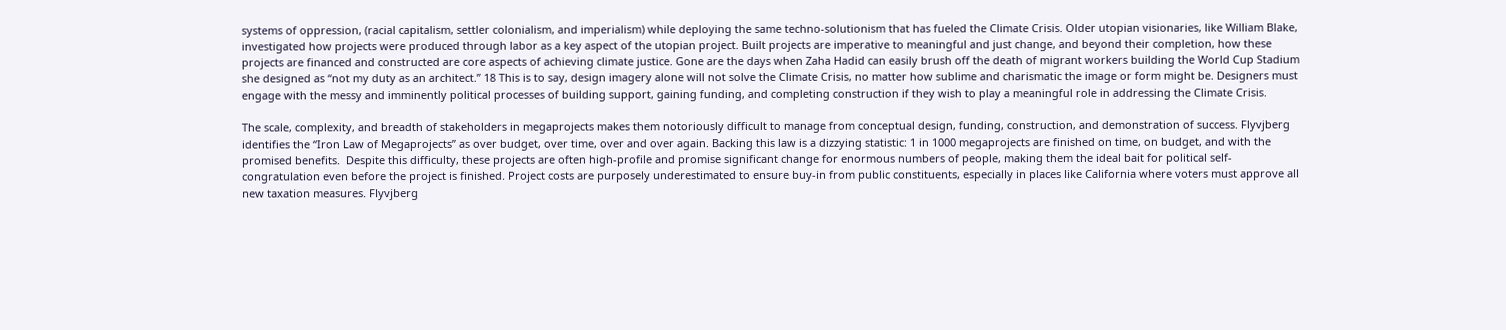systems of oppression, (racial capitalism, settler colonialism, and imperialism) while deploying the same techno-solutionism that has fueled the Climate Crisis. Older utopian visionaries, like William Blake, investigated how projects were produced through labor as a key aspect of the utopian project. Built projects are imperative to meaningful and just change, and beyond their completion, how these projects are financed and constructed are core aspects of achieving climate justice. Gone are the days when Zaha Hadid can easily brush off the death of migrant workers building the World Cup Stadium she designed as “not my duty as an architect.” 18 This is to say, design imagery alone will not solve the Climate Crisis, no matter how sublime and charismatic the image or form might be. Designers must engage with the messy and imminently political processes of building support, gaining funding, and completing construction if they wish to play a meaningful role in addressing the Climate Crisis.

The scale, complexity, and breadth of stakeholders in megaprojects makes them notoriously difficult to manage from conceptual design, funding, construction, and demonstration of success. Flyvjberg identifies the “Iron Law of Megaprojects” as over budget, over time, over and over again. Backing this law is a dizzying statistic: 1 in 1000 megaprojects are finished on time, on budget, and with the promised benefits.  Despite this difficulty, these projects are often high-profile and promise significant change for enormous numbers of people, making them the ideal bait for political self-congratulation even before the project is finished. Project costs are purposely underestimated to ensure buy-in from public constituents, especially in places like California where voters must approve all new taxation measures. Flyvjberg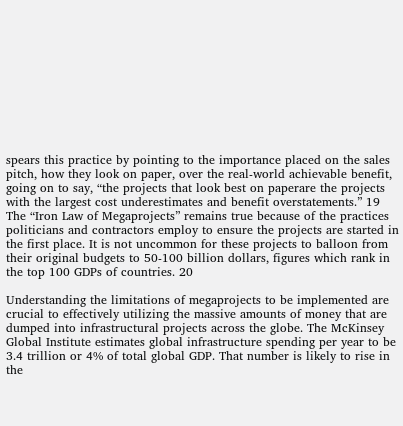spears this practice by pointing to the importance placed on the sales pitch, how they look on paper, over the real-world achievable benefit, going on to say, “the projects that look best on paperare the projects with the largest cost underestimates and benefit overstatements.” 19 The “Iron Law of Megaprojects” remains true because of the practices politicians and contractors employ to ensure the projects are started in the first place. It is not uncommon for these projects to balloon from their original budgets to 50-100 billion dollars, figures which rank in the top 100 GDPs of countries. 20

Understanding the limitations of megaprojects to be implemented are crucial to effectively utilizing the massive amounts of money that are dumped into infrastructural projects across the globe. The McKinsey Global Institute estimates global infrastructure spending per year to be 3.4 trillion or 4% of total global GDP. That number is likely to rise in the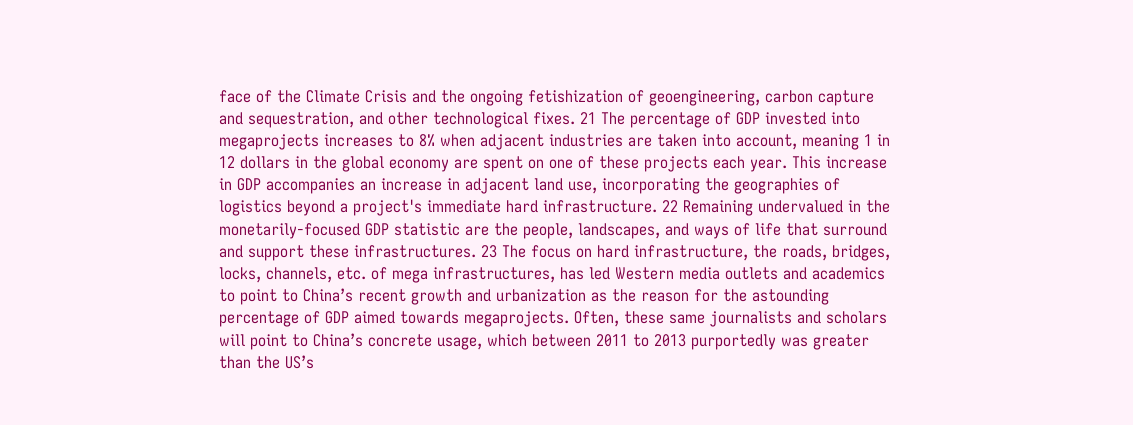face of the Climate Crisis and the ongoing fetishization of geoengineering, carbon capture and sequestration, and other technological fixes. 21 The percentage of GDP invested into megaprojects increases to 8% when adjacent industries are taken into account, meaning 1 in 12 dollars in the global economy are spent on one of these projects each year. This increase in GDP accompanies an increase in adjacent land use, incorporating the geographies of logistics beyond a project's immediate hard infrastructure. 22 Remaining undervalued in the monetarily-focused GDP statistic are the people, landscapes, and ways of life that surround and support these infrastructures. 23 The focus on hard infrastructure, the roads, bridges, locks, channels, etc. of mega infrastructures, has led Western media outlets and academics to point to China’s recent growth and urbanization as the reason for the astounding percentage of GDP aimed towards megaprojects. Often, these same journalists and scholars will point to China’s concrete usage, which between 2011 to 2013 purportedly was greater than the US’s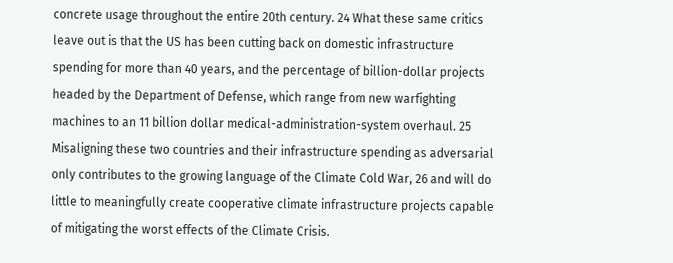concrete usage throughout the entire 20th century. 24 What these same critics leave out is that the US has been cutting back on domestic infrastructure spending for more than 40 years, and the percentage of billion-dollar projects headed by the Department of Defense, which range from new warfighting machines to an 11 billion dollar medical-administration-system overhaul. 25 Misaligning these two countries and their infrastructure spending as adversarial only contributes to the growing language of the Climate Cold War, 26 and will do little to meaningfully create cooperative climate infrastructure projects capable of mitigating the worst effects of the Climate Crisis.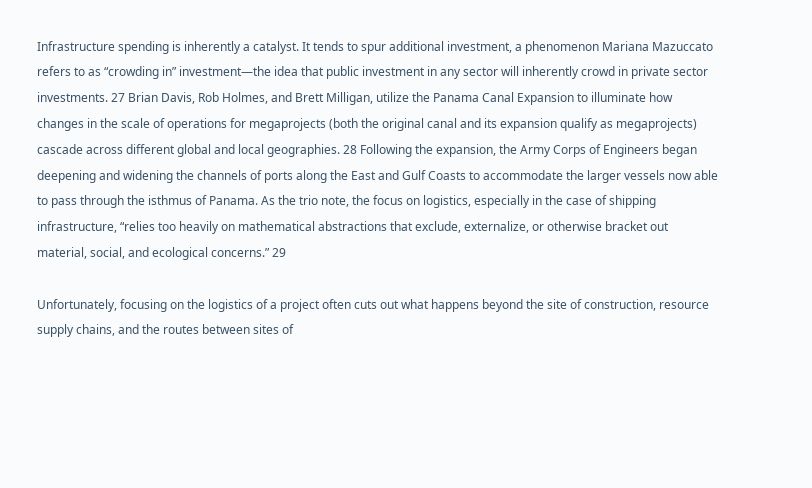Infrastructure spending is inherently a catalyst. It tends to spur additional investment, a phenomenon Mariana Mazuccato refers to as “crowding in” investment—the idea that public investment in any sector will inherently crowd in private sector investments. 27 Brian Davis, Rob Holmes, and Brett Milligan, utilize the Panama Canal Expansion to illuminate how changes in the scale of operations for megaprojects (both the original canal and its expansion qualify as megaprojects) cascade across different global and local geographies. 28 Following the expansion, the Army Corps of Engineers began deepening and widening the channels of ports along the East and Gulf Coasts to accommodate the larger vessels now able to pass through the isthmus of Panama. As the trio note, the focus on logistics, especially in the case of shipping infrastructure, “relies too heavily on mathematical abstractions that exclude, externalize, or otherwise bracket out material, social, and ecological concerns.” 29

Unfortunately, focusing on the logistics of a project often cuts out what happens beyond the site of construction, resource supply chains, and the routes between sites of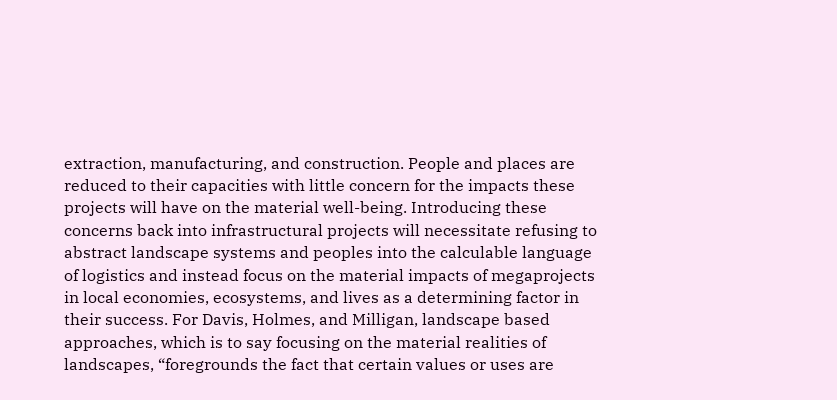extraction, manufacturing, and construction. People and places are reduced to their capacities with little concern for the impacts these projects will have on the material well-being. Introducing these concerns back into infrastructural projects will necessitate refusing to abstract landscape systems and peoples into the calculable language of logistics and instead focus on the material impacts of megaprojects in local economies, ecosystems, and lives as a determining factor in their success. For Davis, Holmes, and Milligan, landscape based approaches, which is to say focusing on the material realities of landscapes, “foregrounds the fact that certain values or uses are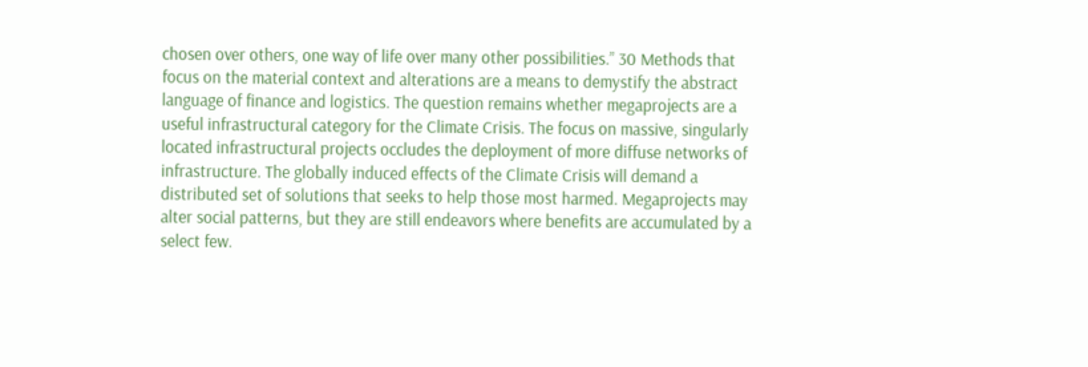chosen over others, one way of life over many other possibilities.” 30 Methods that focus on the material context and alterations are a means to demystify the abstract language of finance and logistics. The question remains whether megaprojects are a useful infrastructural category for the Climate Crisis. The focus on massive, singularly located infrastructural projects occludes the deployment of more diffuse networks of infrastructure. The globally induced effects of the Climate Crisis will demand a distributed set of solutions that seeks to help those most harmed. Megaprojects may alter social patterns, but they are still endeavors where benefits are accumulated by a select few.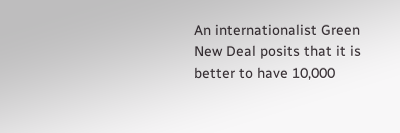An internationalist Green New Deal posits that it is better to have 10,000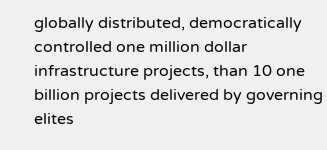globally distributed, democratically controlled one million dollar infrastructure projects, than 10 one billion projects delivered by governing elites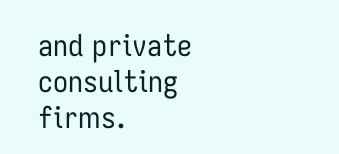and private consulting firms.